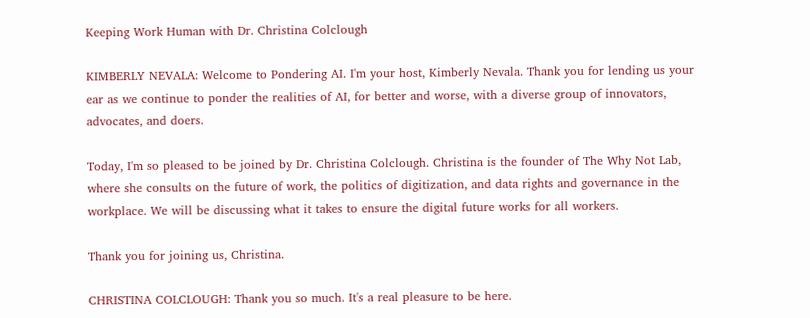Keeping Work Human with Dr. Christina Colclough

KIMBERLY NEVALA: Welcome to Pondering AI. I'm your host, Kimberly Nevala. Thank you for lending us your ear as we continue to ponder the realities of AI, for better and worse, with a diverse group of innovators, advocates, and doers.

Today, I'm so pleased to be joined by Dr. Christina Colclough. Christina is the founder of The Why Not Lab, where she consults on the future of work, the politics of digitization, and data rights and governance in the workplace. We will be discussing what it takes to ensure the digital future works for all workers.

Thank you for joining us, Christina.

CHRISTINA COLCLOUGH: Thank you so much. It's a real pleasure to be here.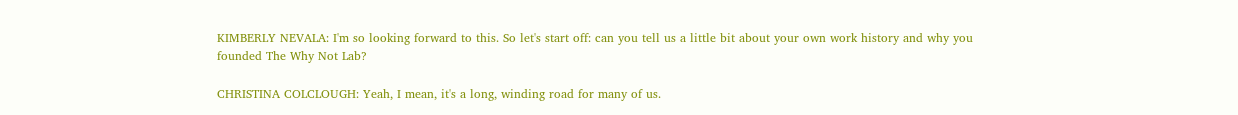KIMBERLY NEVALA: I'm so looking forward to this. So let's start off: can you tell us a little bit about your own work history and why you founded The Why Not Lab?

CHRISTINA COLCLOUGH: Yeah, I mean, it's a long, winding road for many of us.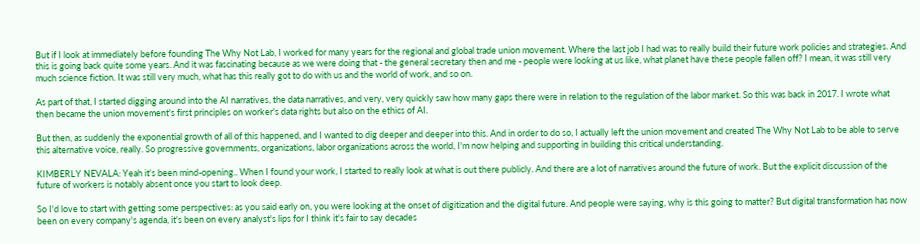But if I look at immediately before founding The Why Not Lab, I worked for many years for the regional and global trade union movement. Where the last job I had was to really build their future work policies and strategies. And this is going back quite some years. And it was fascinating because as we were doing that - the general secretary then and me - people were looking at us like, what planet have these people fallen off? I mean, it was still very much science fiction. It was still very much, what has this really got to do with us and the world of work, and so on.

As part of that, I started digging around into the AI narratives, the data narratives, and very, very quickly saw how many gaps there were in relation to the regulation of the labor market. So this was back in 2017. I wrote what then became the union movement's first principles on worker's data rights but also on the ethics of AI.

But then, as suddenly the exponential growth of all of this happened, and I wanted to dig deeper and deeper into this. And in order to do so, I actually left the union movement and created The Why Not Lab to be able to serve this alternative voice, really. So progressive governments, organizations, labor organizations across the world, I'm now helping and supporting in building this critical understanding.

KIMBERLY NEVALA: Yeah it's been mind-opening.. When I found your work, I started to really look at what is out there publicly. And there are a lot of narratives around the future of work. But the explicit discussion of the future of workers is notably absent once you start to look deep.

So I'd love to start with getting some perspectives: as you said early on, you were looking at the onset of digitization and the digital future. And people were saying, why is this going to matter? But digital transformation has now been on every company's agenda, it's been on every analyst's lips for I think it's fair to say decades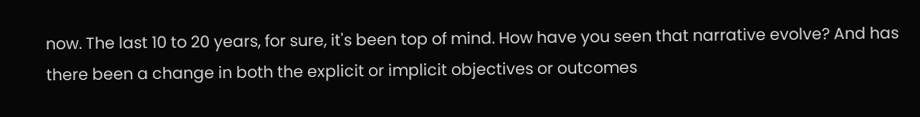now. The last 10 to 20 years, for sure, it's been top of mind. How have you seen that narrative evolve? And has there been a change in both the explicit or implicit objectives or outcomes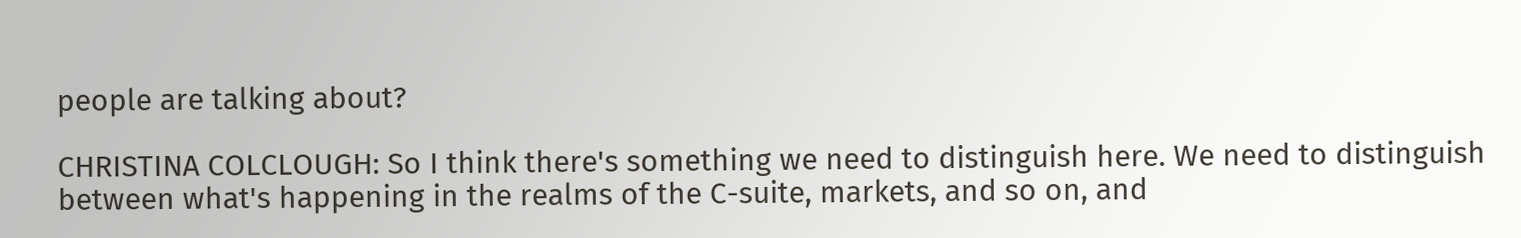people are talking about?

CHRISTINA COLCLOUGH: So I think there's something we need to distinguish here. We need to distinguish between what's happening in the realms of the C-suite, markets, and so on, and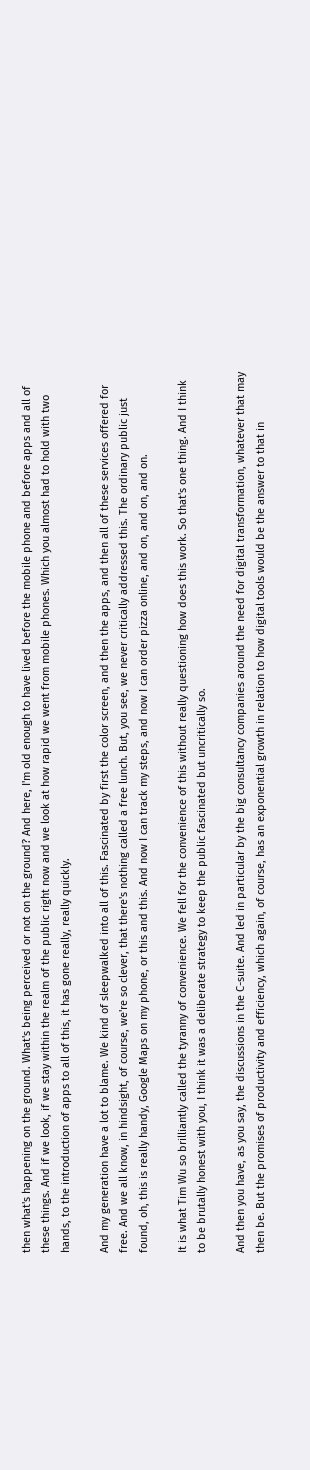then what's happening on the ground. What's being perceived or not on the ground? And here, I'm old enough to have lived before the mobile phone and before apps and all of these things. And if we look, if we stay within the realm of the public right now and we look at how rapid we went from mobile phones. Which you almost had to hold with two hands, to the introduction of apps to all of this, it has gone really, really quickly.

And my generation have a lot to blame. We kind of sleepwalked into all of this. Fascinated by first the color screen, and then the apps, and then all of these services offered for free. And we all know, in hindsight, of course, we're so clever, that there's nothing called a free lunch. But, you see, we never critically addressed this. The ordinary public just found, oh, this is really handy, Google Maps on my phone, or this and this. And now I can track my steps, and now I can order pizza online, and on, and on, and on.

It is what Tim Wu so brilliantly called the tyranny of convenience. We fell for the convenience of this without really questioning how does this work. So that's one thing. And I think to be brutally honest with you, I think it was a deliberate strategy to keep the public fascinated but uncritically so.

And then you have, as you say, the discussions in the C-suite. And led in particular by the big consultancy companies around the need for digital transformation, whatever that may then be. But the promises of productivity and efficiency, which again, of course, has an exponential growth in relation to how digital tools would be the answer to that in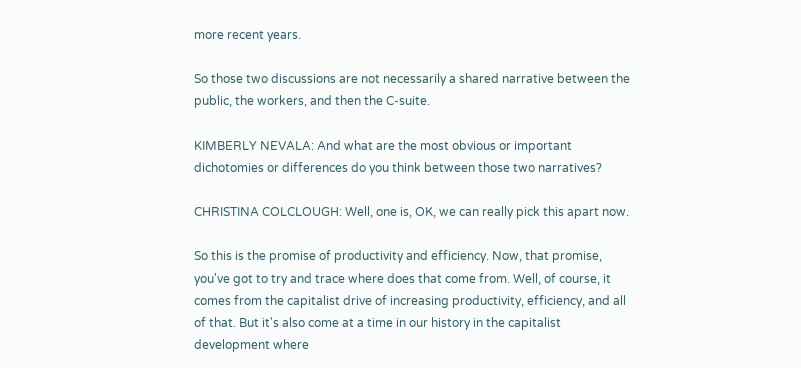more recent years.

So those two discussions are not necessarily a shared narrative between the public, the workers, and then the C-suite.

KIMBERLY NEVALA: And what are the most obvious or important dichotomies or differences do you think between those two narratives?

CHRISTINA COLCLOUGH: Well, one is, OK, we can really pick this apart now.

So this is the promise of productivity and efficiency. Now, that promise, you've got to try and trace where does that come from. Well, of course, it comes from the capitalist drive of increasing productivity, efficiency, and all of that. But it's also come at a time in our history in the capitalist development where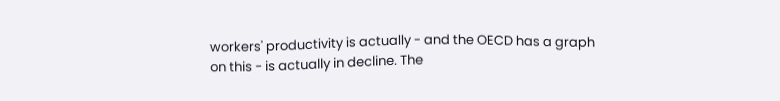workers' productivity is actually - and the OECD has a graph on this - is actually in decline. The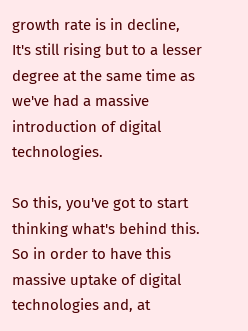growth rate is in decline, It's still rising but to a lesser degree at the same time as we've had a massive introduction of digital technologies.

So this, you've got to start thinking what's behind this. So in order to have this massive uptake of digital technologies and, at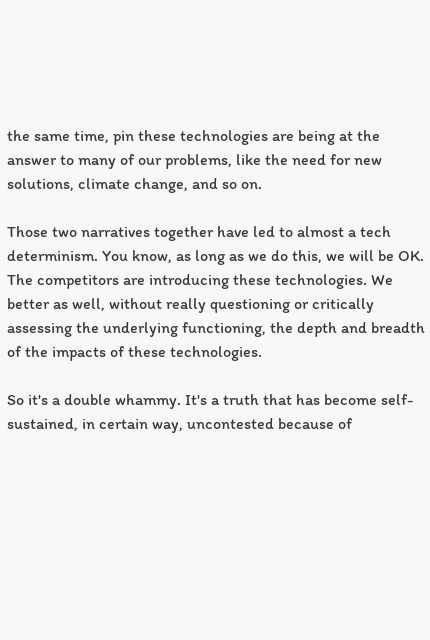the same time, pin these technologies are being at the answer to many of our problems, like the need for new solutions, climate change, and so on.

Those two narratives together have led to almost a tech determinism. You know, as long as we do this, we will be OK. The competitors are introducing these technologies. We better as well, without really questioning or critically assessing the underlying functioning, the depth and breadth of the impacts of these technologies.

So it's a double whammy. It's a truth that has become self-sustained, in certain way, uncontested because of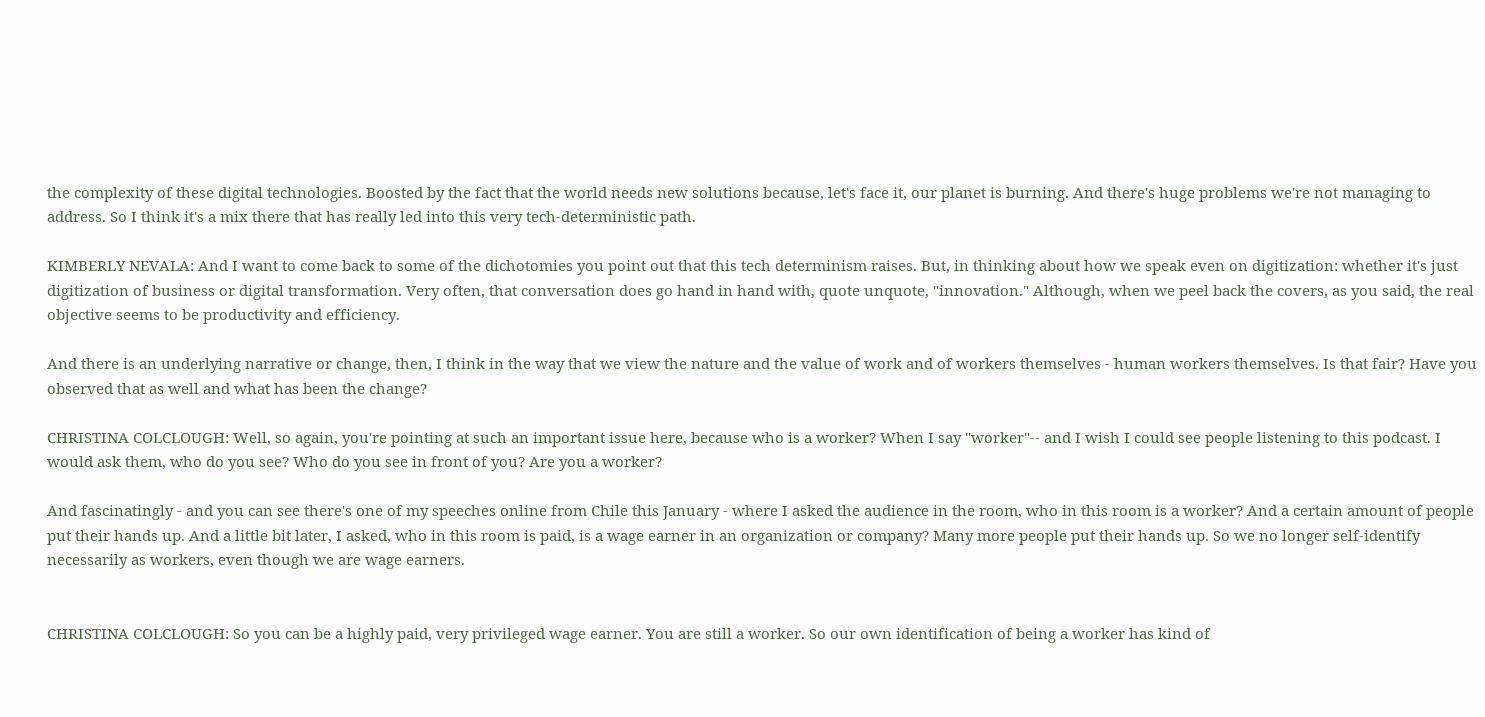the complexity of these digital technologies. Boosted by the fact that the world needs new solutions because, let's face it, our planet is burning. And there's huge problems we're not managing to address. So I think it's a mix there that has really led into this very tech-deterministic path.

KIMBERLY NEVALA: And I want to come back to some of the dichotomies you point out that this tech determinism raises. But, in thinking about how we speak even on digitization: whether it's just digitization of business or digital transformation. Very often, that conversation does go hand in hand with, quote unquote, "innovation." Although, when we peel back the covers, as you said, the real objective seems to be productivity and efficiency.

And there is an underlying narrative or change, then, I think in the way that we view the nature and the value of work and of workers themselves - human workers themselves. Is that fair? Have you observed that as well and what has been the change?

CHRISTINA COLCLOUGH: Well, so again, you're pointing at such an important issue here, because who is a worker? When I say "worker"-- and I wish I could see people listening to this podcast. I would ask them, who do you see? Who do you see in front of you? Are you a worker?

And fascinatingly - and you can see there's one of my speeches online from Chile this January - where I asked the audience in the room, who in this room is a worker? And a certain amount of people put their hands up. And a little bit later, I asked, who in this room is paid, is a wage earner in an organization or company? Many more people put their hands up. So we no longer self-identify necessarily as workers, even though we are wage earners.


CHRISTINA COLCLOUGH: So you can be a highly paid, very privileged wage earner. You are still a worker. So our own identification of being a worker has kind of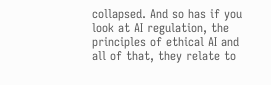collapsed. And so has if you look at AI regulation, the principles of ethical AI and all of that, they relate to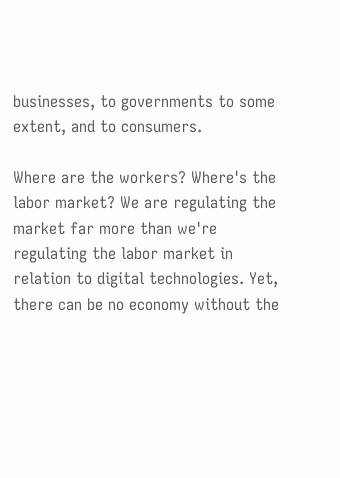businesses, to governments to some extent, and to consumers.

Where are the workers? Where's the labor market? We are regulating the market far more than we're regulating the labor market in relation to digital technologies. Yet, there can be no economy without the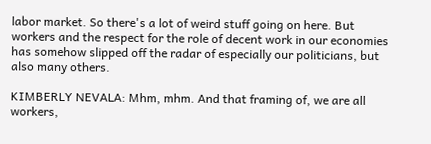labor market. So there's a lot of weird stuff going on here. But workers and the respect for the role of decent work in our economies has somehow slipped off the radar of especially our politicians, but also many others.

KIMBERLY NEVALA: Mhm, mhm. And that framing of, we are all workers,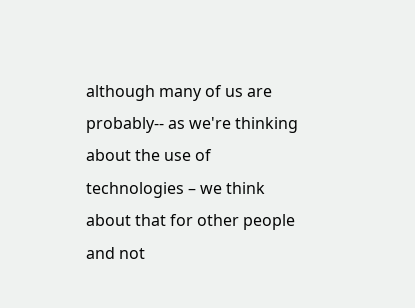although many of us are probably-- as we're thinking about the use of technologies – we think about that for other people and not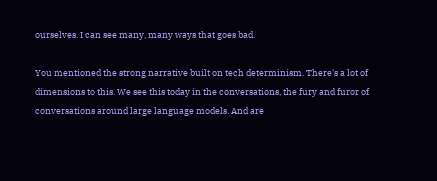ourselves. I can see many, many ways that goes bad.

You mentioned the strong narrative built on tech determinism. There's a lot of dimensions to this. We see this today in the conversations, the fury and furor of conversations around large language models. And are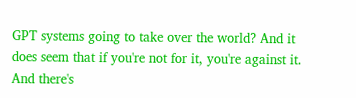GPT systems going to take over the world? And it does seem that if you're not for it, you're against it. And there's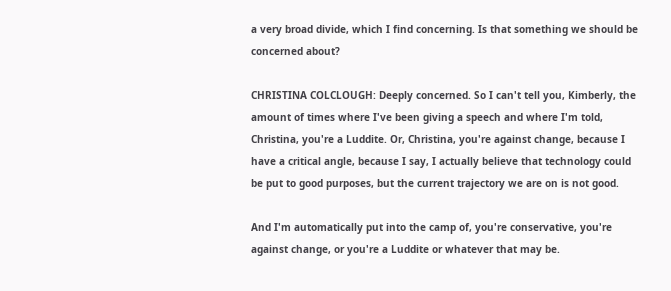a very broad divide, which I find concerning. Is that something we should be concerned about?

CHRISTINA COLCLOUGH: Deeply concerned. So I can't tell you, Kimberly, the amount of times where I've been giving a speech and where I'm told, Christina, you're a Luddite. Or, Christina, you're against change, because I have a critical angle, because I say, I actually believe that technology could be put to good purposes, but the current trajectory we are on is not good.

And I'm automatically put into the camp of, you're conservative, you're against change, or you're a Luddite or whatever that may be.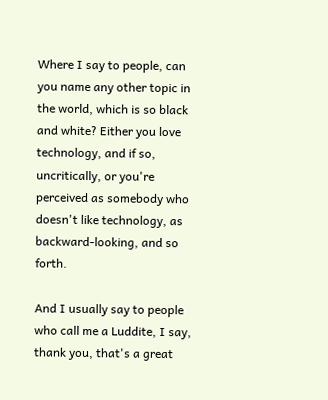Where I say to people, can you name any other topic in the world, which is so black and white? Either you love technology, and if so, uncritically, or you're perceived as somebody who doesn't like technology, as backward-looking, and so forth.

And I usually say to people who call me a Luddite, I say, thank you, that's a great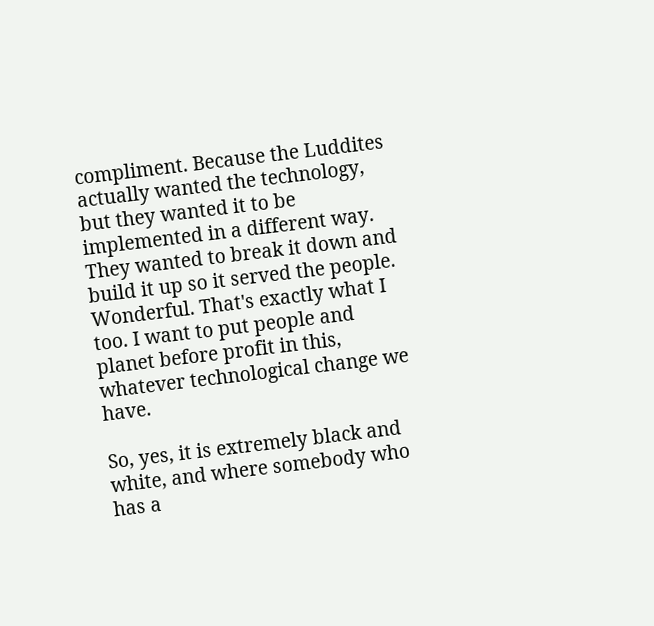compliment. Because the Luddites actually wanted the technology, but they wanted it to be implemented in a different way. They wanted to break it down and build it up so it served the people. Wonderful. That's exactly what I too. I want to put people and planet before profit in this, whatever technological change we have.

So, yes, it is extremely black and white, and where somebody who has a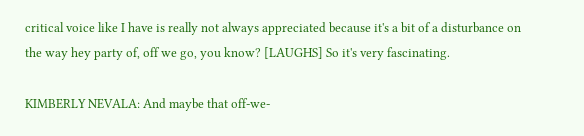critical voice like I have is really not always appreciated because it's a bit of a disturbance on the way hey party of, off we go, you know? [LAUGHS] So it's very fascinating.

KIMBERLY NEVALA: And maybe that off-we-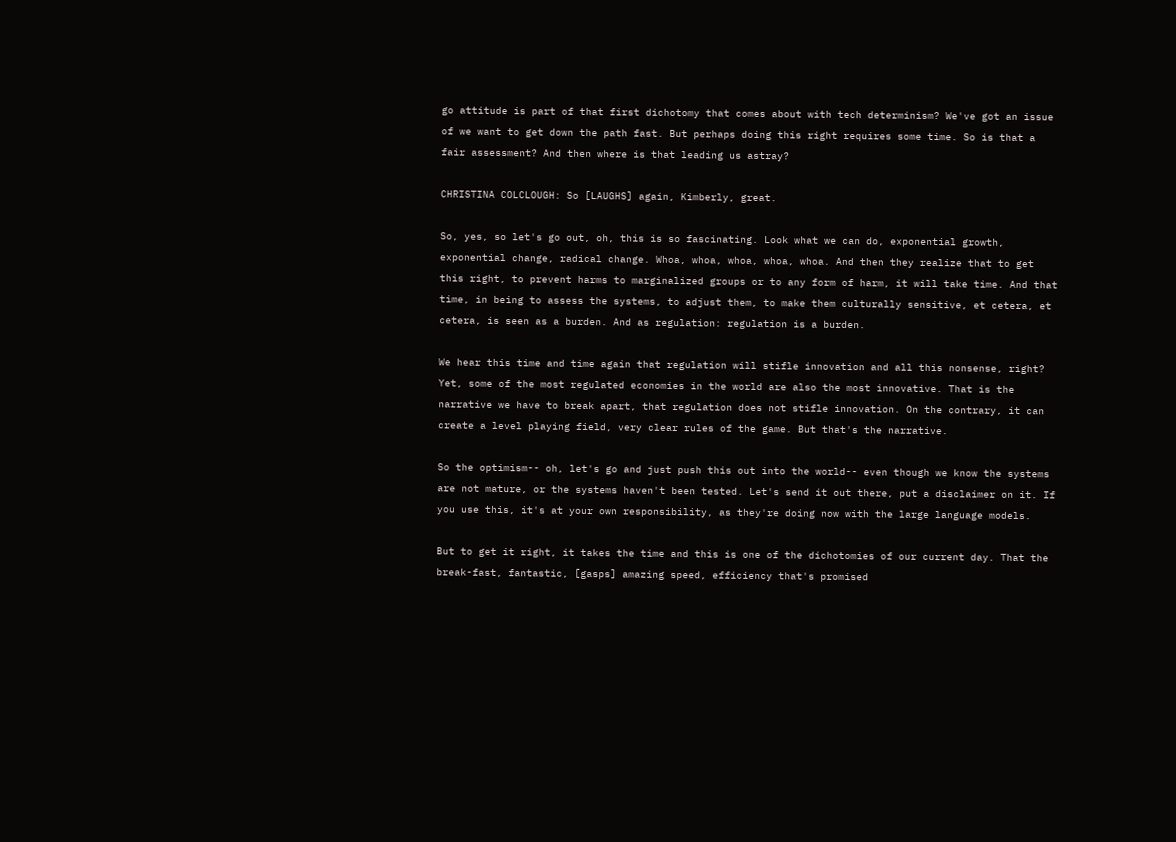go attitude is part of that first dichotomy that comes about with tech determinism? We've got an issue of we want to get down the path fast. But perhaps doing this right requires some time. So is that a fair assessment? And then where is that leading us astray?

CHRISTINA COLCLOUGH: So [LAUGHS] again, Kimberly, great.

So, yes, so let's go out, oh, this is so fascinating. Look what we can do, exponential growth, exponential change, radical change. Whoa, whoa, whoa, whoa, whoa. And then they realize that to get this right, to prevent harms to marginalized groups or to any form of harm, it will take time. And that time, in being to assess the systems, to adjust them, to make them culturally sensitive, et cetera, et cetera, is seen as a burden. And as regulation: regulation is a burden.

We hear this time and time again that regulation will stifle innovation and all this nonsense, right? Yet, some of the most regulated economies in the world are also the most innovative. That is the narrative we have to break apart, that regulation does not stifle innovation. On the contrary, it can create a level playing field, very clear rules of the game. But that's the narrative.

So the optimism-- oh, let's go and just push this out into the world-- even though we know the systems are not mature, or the systems haven't been tested. Let's send it out there, put a disclaimer on it. If you use this, it's at your own responsibility, as they're doing now with the large language models.

But to get it right, it takes the time and this is one of the dichotomies of our current day. That the break-fast, fantastic, [gasps] amazing speed, efficiency that's promised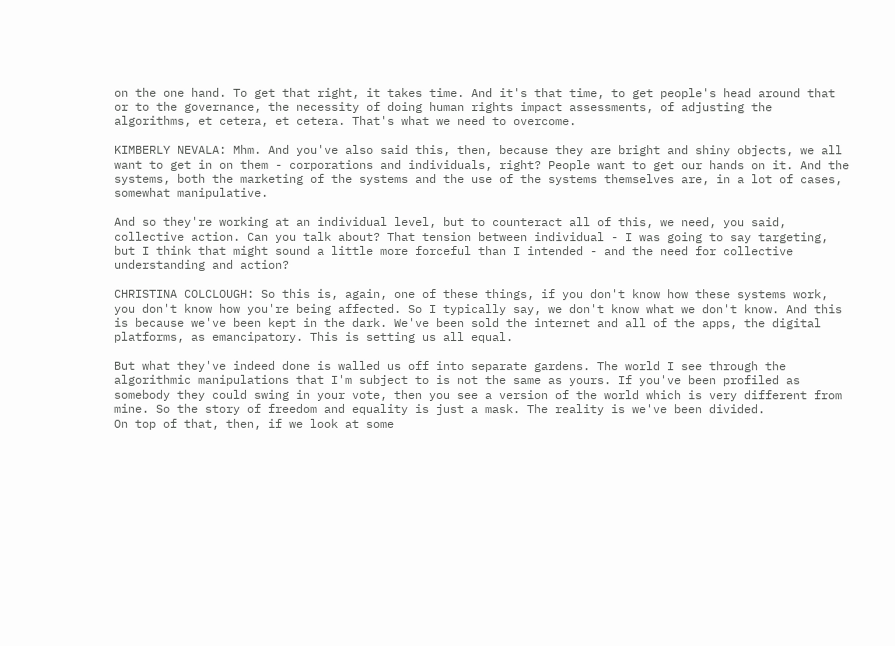on the one hand. To get that right, it takes time. And it's that time, to get people's head around that or to the governance, the necessity of doing human rights impact assessments, of adjusting the algorithms, et cetera, et cetera. That's what we need to overcome.

KIMBERLY NEVALA: Mhm. And you've also said this, then, because they are bright and shiny objects, we all want to get in on them - corporations and individuals, right? People want to get our hands on it. And the systems, both the marketing of the systems and the use of the systems themselves are, in a lot of cases, somewhat manipulative.

And so they're working at an individual level, but to counteract all of this, we need, you said, collective action. Can you talk about? That tension between individual - I was going to say targeting, but I think that might sound a little more forceful than I intended - and the need for collective understanding and action?

CHRISTINA COLCLOUGH: So this is, again, one of these things, if you don't know how these systems work, you don't know how you're being affected. So I typically say, we don't know what we don't know. And this is because we've been kept in the dark. We've been sold the internet and all of the apps, the digital platforms, as emancipatory. This is setting us all equal.

But what they've indeed done is walled us off into separate gardens. The world I see through the algorithmic manipulations that I'm subject to is not the same as yours. If you've been profiled as somebody they could swing in your vote, then you see a version of the world which is very different from mine. So the story of freedom and equality is just a mask. The reality is we've been divided.
On top of that, then, if we look at some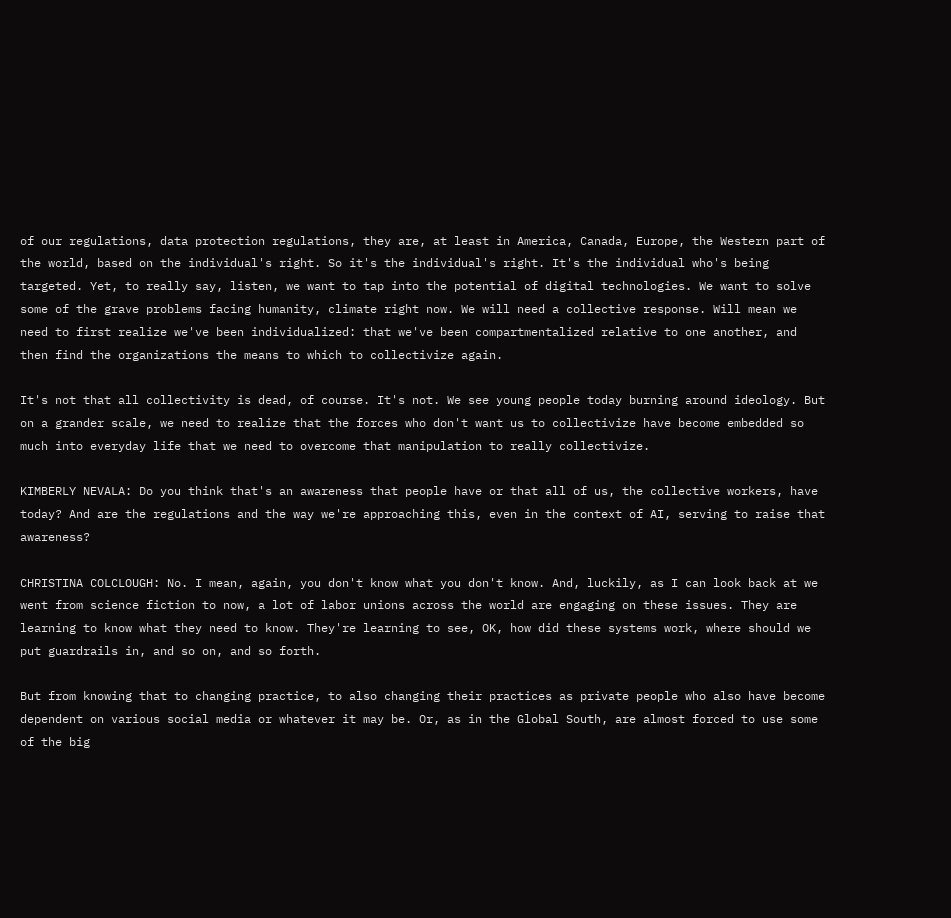of our regulations, data protection regulations, they are, at least in America, Canada, Europe, the Western part of the world, based on the individual's right. So it's the individual's right. It's the individual who's being targeted. Yet, to really say, listen, we want to tap into the potential of digital technologies. We want to solve some of the grave problems facing humanity, climate right now. We will need a collective response. Will mean we need to first realize we've been individualized: that we've been compartmentalized relative to one another, and then find the organizations the means to which to collectivize again.

It's not that all collectivity is dead, of course. It's not. We see young people today burning around ideology. But on a grander scale, we need to realize that the forces who don't want us to collectivize have become embedded so much into everyday life that we need to overcome that manipulation to really collectivize.

KIMBERLY NEVALA: Do you think that's an awareness that people have or that all of us, the collective workers, have today? And are the regulations and the way we're approaching this, even in the context of AI, serving to raise that awareness?

CHRISTINA COLCLOUGH: No. I mean, again, you don't know what you don't know. And, luckily, as I can look back at we went from science fiction to now, a lot of labor unions across the world are engaging on these issues. They are learning to know what they need to know. They're learning to see, OK, how did these systems work, where should we put guardrails in, and so on, and so forth.

But from knowing that to changing practice, to also changing their practices as private people who also have become dependent on various social media or whatever it may be. Or, as in the Global South, are almost forced to use some of the big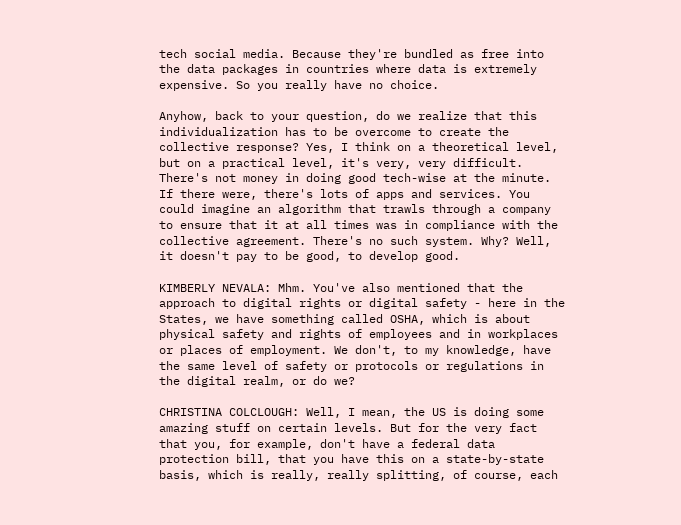tech social media. Because they're bundled as free into the data packages in countries where data is extremely expensive. So you really have no choice.

Anyhow, back to your question, do we realize that this individualization has to be overcome to create the collective response? Yes, I think on a theoretical level, but on a practical level, it's very, very difficult. There's not money in doing good tech-wise at the minute. If there were, there's lots of apps and services. You could imagine an algorithm that trawls through a company to ensure that it at all times was in compliance with the collective agreement. There's no such system. Why? Well, it doesn't pay to be good, to develop good.

KIMBERLY NEVALA: Mhm. You've also mentioned that the approach to digital rights or digital safety - here in the States, we have something called OSHA, which is about physical safety and rights of employees and in workplaces or places of employment. We don't, to my knowledge, have the same level of safety or protocols or regulations in the digital realm, or do we?

CHRISTINA COLCLOUGH: Well, I mean, the US is doing some amazing stuff on certain levels. But for the very fact that you, for example, don't have a federal data protection bill, that you have this on a state-by-state basis, which is really, really splitting, of course, each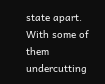state apart. With some of them undercutting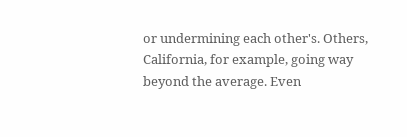or undermining each other's. Others, California, for example, going way beyond the average. Even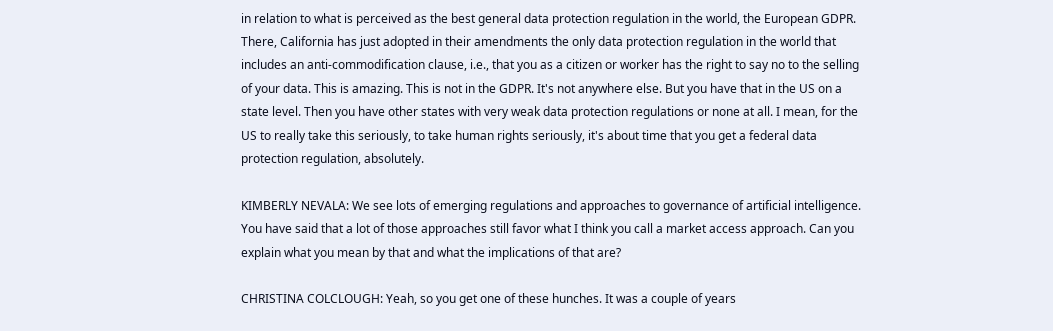in relation to what is perceived as the best general data protection regulation in the world, the European GDPR. There, California has just adopted in their amendments the only data protection regulation in the world that includes an anti-commodification clause, i.e., that you as a citizen or worker has the right to say no to the selling of your data. This is amazing. This is not in the GDPR. It's not anywhere else. But you have that in the US on a state level. Then you have other states with very weak data protection regulations or none at all. I mean, for the US to really take this seriously, to take human rights seriously, it's about time that you get a federal data protection regulation, absolutely.

KIMBERLY NEVALA: We see lots of emerging regulations and approaches to governance of artificial intelligence. You have said that a lot of those approaches still favor what I think you call a market access approach. Can you explain what you mean by that and what the implications of that are?

CHRISTINA COLCLOUGH: Yeah, so you get one of these hunches. It was a couple of years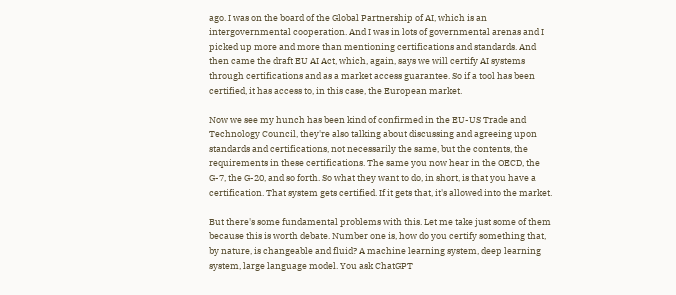ago. I was on the board of the Global Partnership of AI, which is an intergovernmental cooperation. And I was in lots of governmental arenas and I picked up more and more than mentioning certifications and standards. And then came the draft EU AI Act, which, again, says we will certify AI systems through certifications and as a market access guarantee. So if a tool has been certified, it has access to, in this case, the European market.

Now we see my hunch has been kind of confirmed in the EU-US Trade and Technology Council, they're also talking about discussing and agreeing upon standards and certifications, not necessarily the same, but the contents, the requirements in these certifications. The same you now hear in the OECD, the G-7, the G-20, and so forth. So what they want to do, in short, is that you have a certification. That system gets certified. If it gets that, it's allowed into the market.

But there's some fundamental problems with this. Let me take just some of them because this is worth debate. Number one is, how do you certify something that, by nature, is changeable and fluid? A machine learning system, deep learning system, large language model. You ask ChatGPT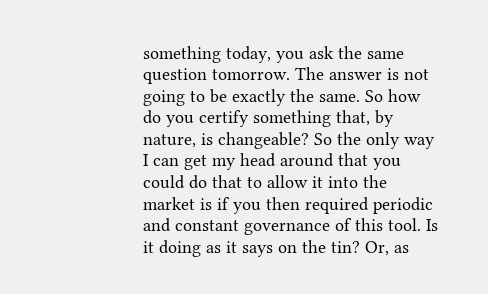something today, you ask the same question tomorrow. The answer is not going to be exactly the same. So how do you certify something that, by nature, is changeable? So the only way I can get my head around that you could do that to allow it into the market is if you then required periodic and constant governance of this tool. Is it doing as it says on the tin? Or, as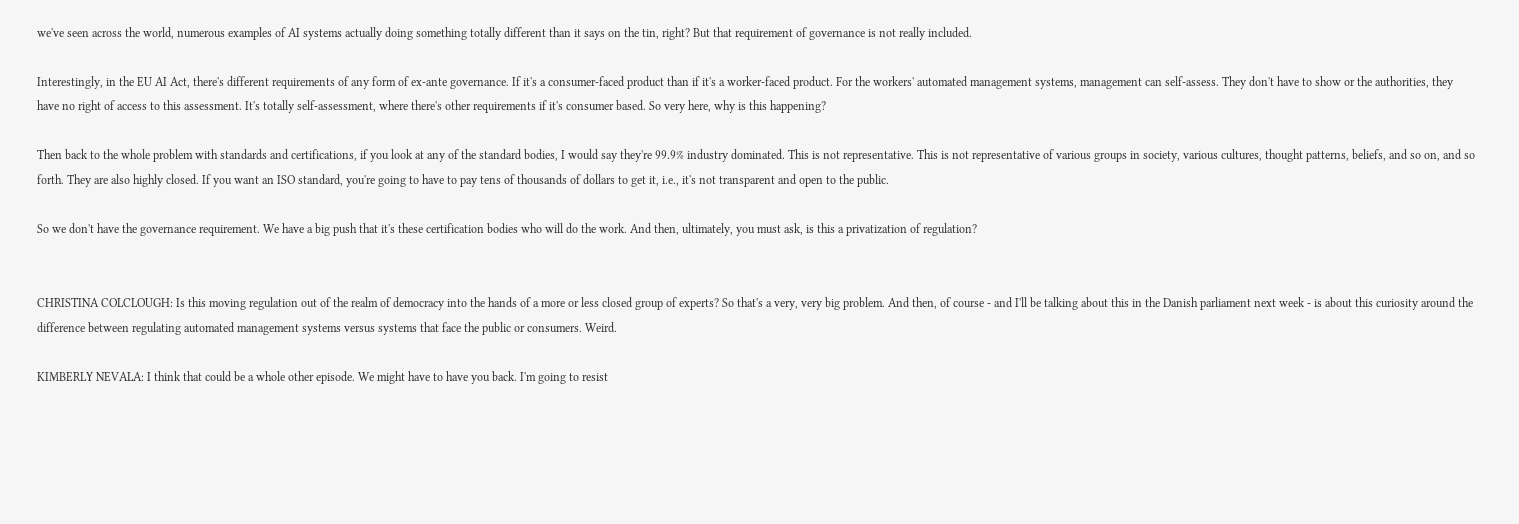we've seen across the world, numerous examples of AI systems actually doing something totally different than it says on the tin, right? But that requirement of governance is not really included.

Interestingly, in the EU AI Act, there's different requirements of any form of ex-ante governance. If it's a consumer-faced product than if it's a worker-faced product. For the workers' automated management systems, management can self-assess. They don't have to show or the authorities, they have no right of access to this assessment. It's totally self-assessment, where there's other requirements if it's consumer based. So very here, why is this happening?

Then back to the whole problem with standards and certifications, if you look at any of the standard bodies, I would say they're 99.9% industry dominated. This is not representative. This is not representative of various groups in society, various cultures, thought patterns, beliefs, and so on, and so forth. They are also highly closed. If you want an ISO standard, you're going to have to pay tens of thousands of dollars to get it, i.e., it's not transparent and open to the public.

So we don't have the governance requirement. We have a big push that it's these certification bodies who will do the work. And then, ultimately, you must ask, is this a privatization of regulation?


CHRISTINA COLCLOUGH: Is this moving regulation out of the realm of democracy into the hands of a more or less closed group of experts? So that's a very, very big problem. And then, of course - and I'll be talking about this in the Danish parliament next week - is about this curiosity around the difference between regulating automated management systems versus systems that face the public or consumers. Weird.

KIMBERLY NEVALA: I think that could be a whole other episode. We might have to have you back. I'm going to resist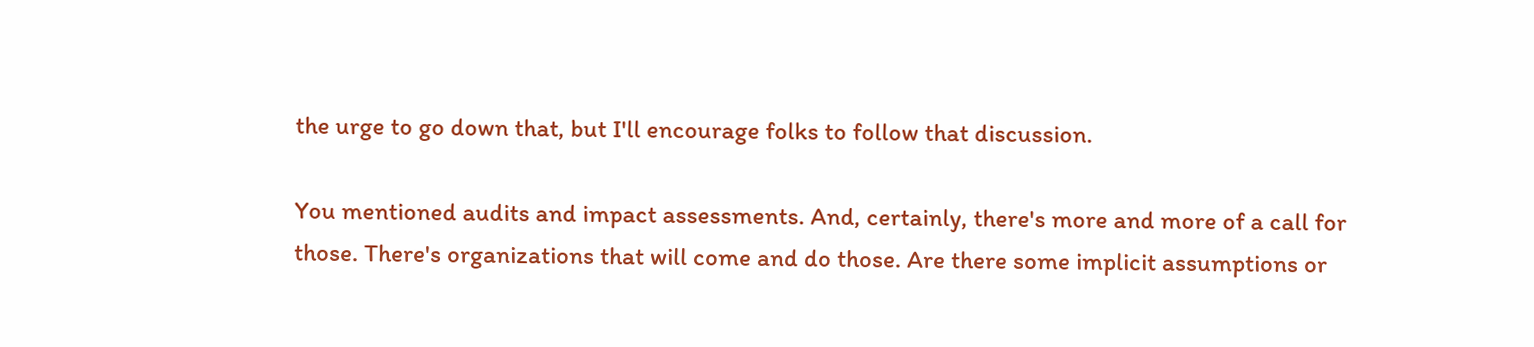the urge to go down that, but I'll encourage folks to follow that discussion.

You mentioned audits and impact assessments. And, certainly, there's more and more of a call for those. There's organizations that will come and do those. Are there some implicit assumptions or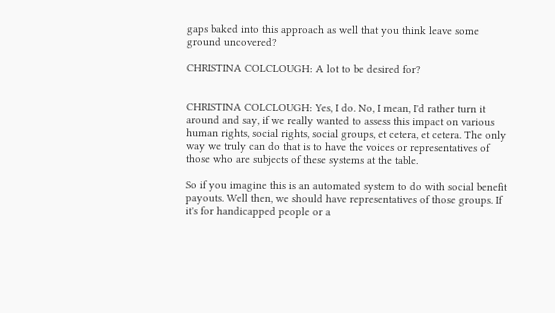gaps baked into this approach as well that you think leave some ground uncovered?

CHRISTINA COLCLOUGH: A lot to be desired for?


CHRISTINA COLCLOUGH: Yes, I do. No, I mean, I'd rather turn it around and say, if we really wanted to assess this impact on various human rights, social rights, social groups, et cetera, et cetera. The only way we truly can do that is to have the voices or representatives of those who are subjects of these systems at the table.

So if you imagine this is an automated system to do with social benefit payouts. Well then, we should have representatives of those groups. If it's for handicapped people or a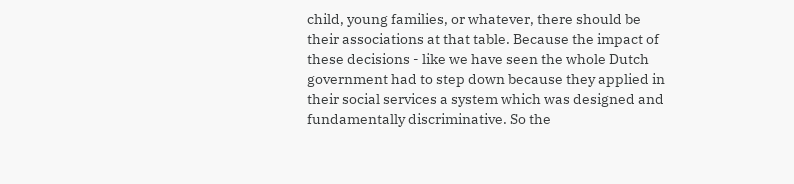child, young families, or whatever, there should be their associations at that table. Because the impact of these decisions - like we have seen the whole Dutch government had to step down because they applied in their social services a system which was designed and fundamentally discriminative. So the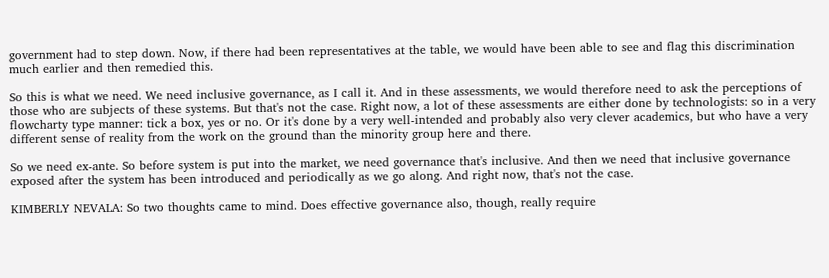government had to step down. Now, if there had been representatives at the table, we would have been able to see and flag this discrimination much earlier and then remedied this.

So this is what we need. We need inclusive governance, as I call it. And in these assessments, we would therefore need to ask the perceptions of those who are subjects of these systems. But that's not the case. Right now, a lot of these assessments are either done by technologists: so in a very flowcharty type manner: tick a box, yes or no. Or it's done by a very well-intended and probably also very clever academics, but who have a very different sense of reality from the work on the ground than the minority group here and there.

So we need ex-ante. So before system is put into the market, we need governance that's inclusive. And then we need that inclusive governance exposed after the system has been introduced and periodically as we go along. And right now, that's not the case.

KIMBERLY NEVALA: So two thoughts came to mind. Does effective governance also, though, really require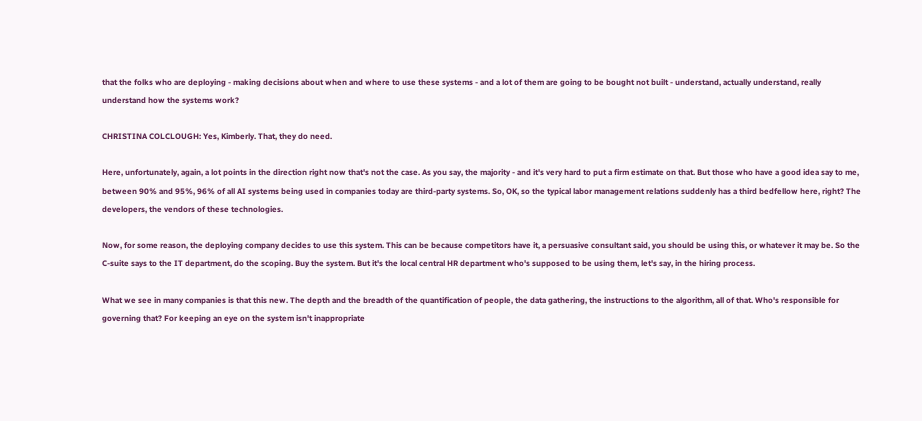that the folks who are deploying - making decisions about when and where to use these systems - and a lot of them are going to be bought not built - understand, actually understand, really understand how the systems work?

CHRISTINA COLCLOUGH: Yes, Kimberly. That, they do need.

Here, unfortunately, again, a lot points in the direction right now that's not the case. As you say, the majority - and it's very hard to put a firm estimate on that. But those who have a good idea say to me, between 90% and 95%, 96% of all AI systems being used in companies today are third-party systems. So, OK, so the typical labor management relations suddenly has a third bedfellow here, right? The developers, the vendors of these technologies.

Now, for some reason, the deploying company decides to use this system. This can be because competitors have it, a persuasive consultant said, you should be using this, or whatever it may be. So the C-suite says to the IT department, do the scoping. Buy the system. But it's the local central HR department who's supposed to be using them, let's say, in the hiring process.

What we see in many companies is that this new. The depth and the breadth of the quantification of people, the data gathering, the instructions to the algorithm, all of that. Who's responsible for governing that? For keeping an eye on the system isn't inappropriate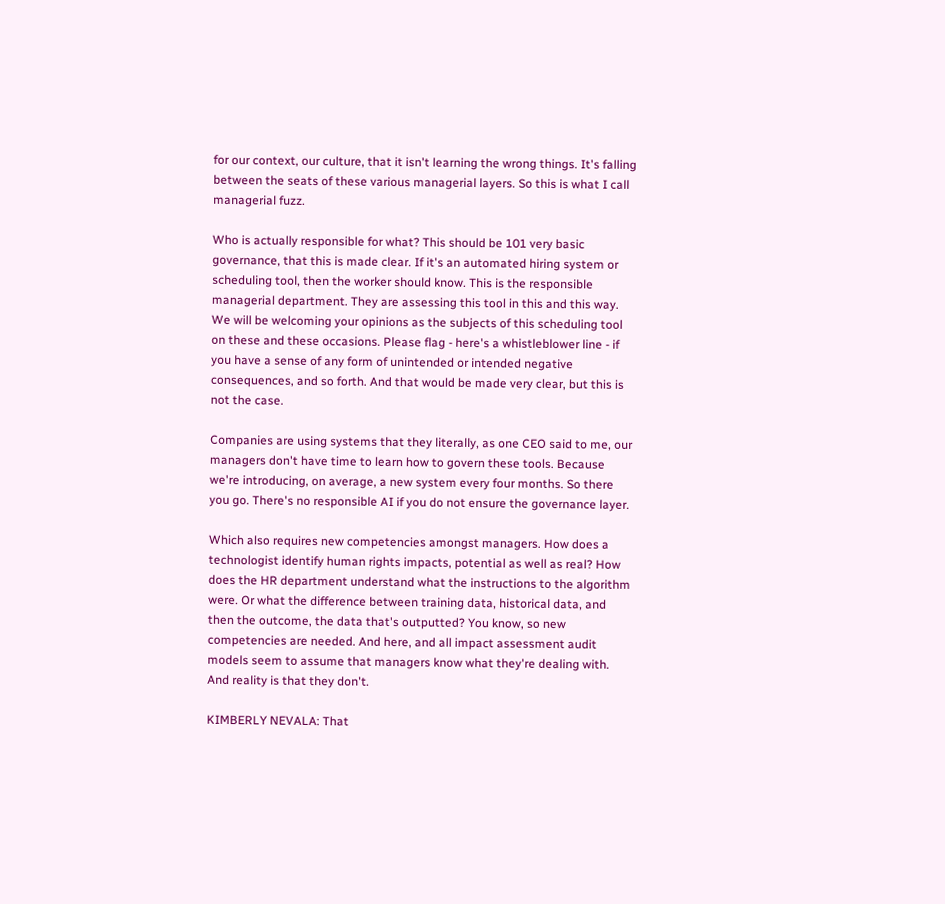for our context, our culture, that it isn't learning the wrong things. It's falling between the seats of these various managerial layers. So this is what I call managerial fuzz.

Who is actually responsible for what? This should be 101 very basic governance, that this is made clear. If it's an automated hiring system or scheduling tool, then the worker should know. This is the responsible managerial department. They are assessing this tool in this and this way. We will be welcoming your opinions as the subjects of this scheduling tool on these and these occasions. Please flag - here's a whistleblower line - if you have a sense of any form of unintended or intended negative consequences, and so forth. And that would be made very clear, but this is not the case.

Companies are using systems that they literally, as one CEO said to me, our managers don't have time to learn how to govern these tools. Because we're introducing, on average, a new system every four months. So there you go. There's no responsible AI if you do not ensure the governance layer.

Which also requires new competencies amongst managers. How does a technologist identify human rights impacts, potential as well as real? How does the HR department understand what the instructions to the algorithm were. Or what the difference between training data, historical data, and then the outcome, the data that's outputted? You know, so new competencies are needed. And here, and all impact assessment audit models seem to assume that managers know what they're dealing with. And reality is that they don't.

KIMBERLY NEVALA: That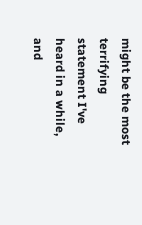might be the most terrifying statement I've heard in a while, and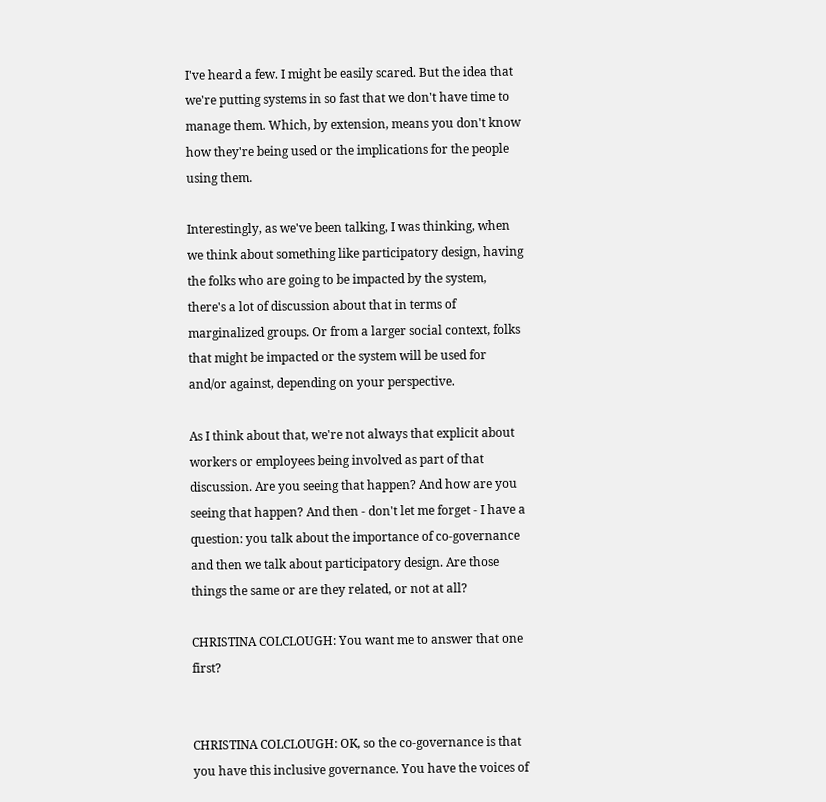I've heard a few. I might be easily scared. But the idea that we're putting systems in so fast that we don't have time to manage them. Which, by extension, means you don't know how they're being used or the implications for the people using them.

Interestingly, as we've been talking, I was thinking, when we think about something like participatory design, having the folks who are going to be impacted by the system, there's a lot of discussion about that in terms of marginalized groups. Or from a larger social context, folks that might be impacted or the system will be used for and/or against, depending on your perspective.

As I think about that, we're not always that explicit about workers or employees being involved as part of that discussion. Are you seeing that happen? And how are you seeing that happen? And then - don't let me forget - I have a question: you talk about the importance of co-governance and then we talk about participatory design. Are those things the same or are they related, or not at all?

CHRISTINA COLCLOUGH: You want me to answer that one first?


CHRISTINA COLCLOUGH: OK, so the co-governance is that you have this inclusive governance. You have the voices of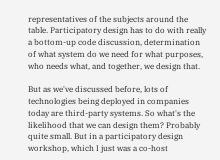representatives of the subjects around the table. Participatory design has to do with really a bottom-up code discussion, determination of what system do we need for what purposes, who needs what, and together, we design that.

But as we've discussed before, lots of technologies being deployed in companies today are third-party systems. So what's the likelihood that we can design them? Probably quite small. But in a participatory design workshop, which I just was a co-host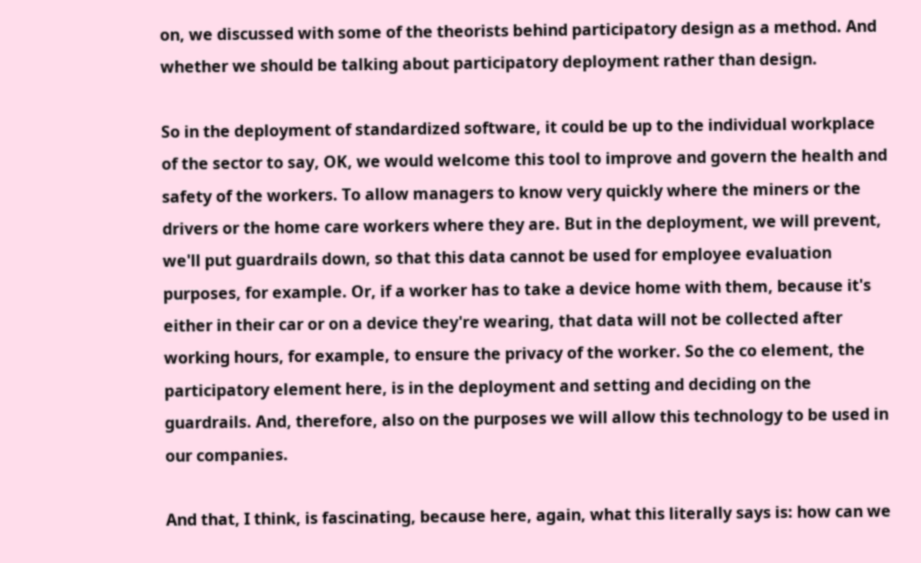on, we discussed with some of the theorists behind participatory design as a method. And whether we should be talking about participatory deployment rather than design.

So in the deployment of standardized software, it could be up to the individual workplace of the sector to say, OK, we would welcome this tool to improve and govern the health and safety of the workers. To allow managers to know very quickly where the miners or the drivers or the home care workers where they are. But in the deployment, we will prevent, we'll put guardrails down, so that this data cannot be used for employee evaluation purposes, for example. Or, if a worker has to take a device home with them, because it's either in their car or on a device they're wearing, that data will not be collected after working hours, for example, to ensure the privacy of the worker. So the co element, the participatory element here, is in the deployment and setting and deciding on the guardrails. And, therefore, also on the purposes we will allow this technology to be used in our companies.

And that, I think, is fascinating, because here, again, what this literally says is: how can we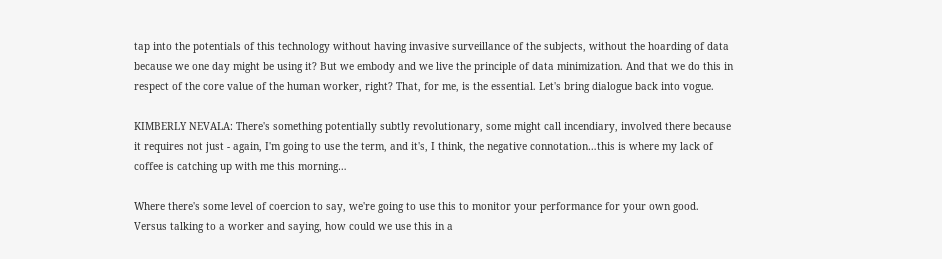tap into the potentials of this technology without having invasive surveillance of the subjects, without the hoarding of data because we one day might be using it? But we embody and we live the principle of data minimization. And that we do this in respect of the core value of the human worker, right? That, for me, is the essential. Let's bring dialogue back into vogue.

KIMBERLY NEVALA: There's something potentially subtly revolutionary, some might call incendiary, involved there because it requires not just - again, I'm going to use the term, and it's, I think, the negative connotation…this is where my lack of coffee is catching up with me this morning…

Where there's some level of coercion to say, we're going to use this to monitor your performance for your own good. Versus talking to a worker and saying, how could we use this in a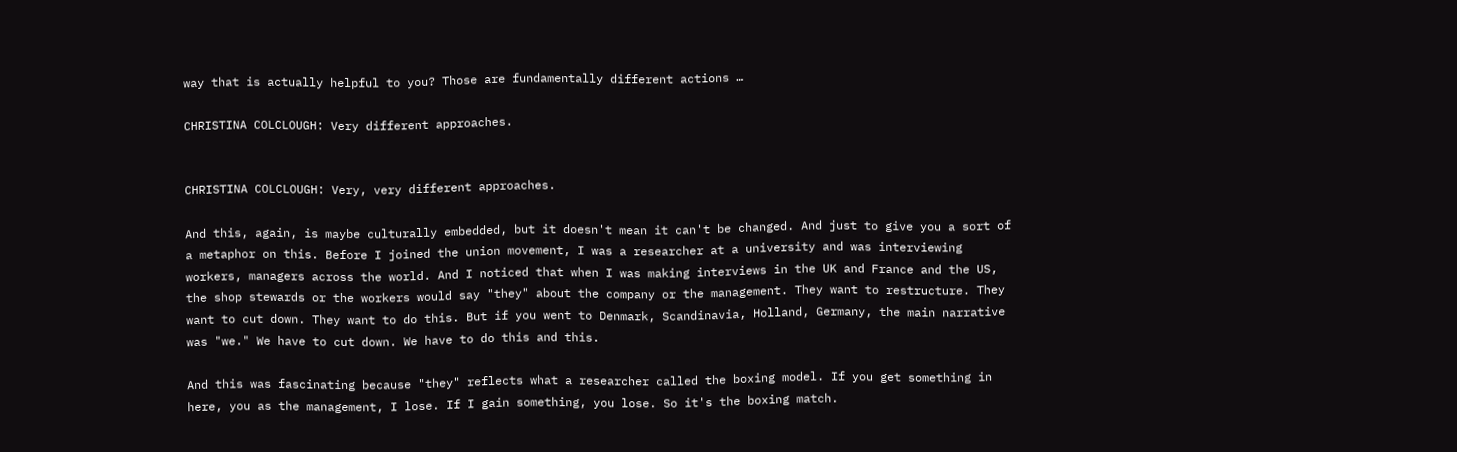way that is actually helpful to you? Those are fundamentally different actions …

CHRISTINA COLCLOUGH: Very different approaches.


CHRISTINA COLCLOUGH: Very, very different approaches.

And this, again, is maybe culturally embedded, but it doesn't mean it can't be changed. And just to give you a sort of a metaphor on this. Before I joined the union movement, I was a researcher at a university and was interviewing workers, managers across the world. And I noticed that when I was making interviews in the UK and France and the US, the shop stewards or the workers would say "they" about the company or the management. They want to restructure. They want to cut down. They want to do this. But if you went to Denmark, Scandinavia, Holland, Germany, the main narrative was "we." We have to cut down. We have to do this and this.

And this was fascinating because "they" reflects what a researcher called the boxing model. If you get something in here, you as the management, I lose. If I gain something, you lose. So it's the boxing match.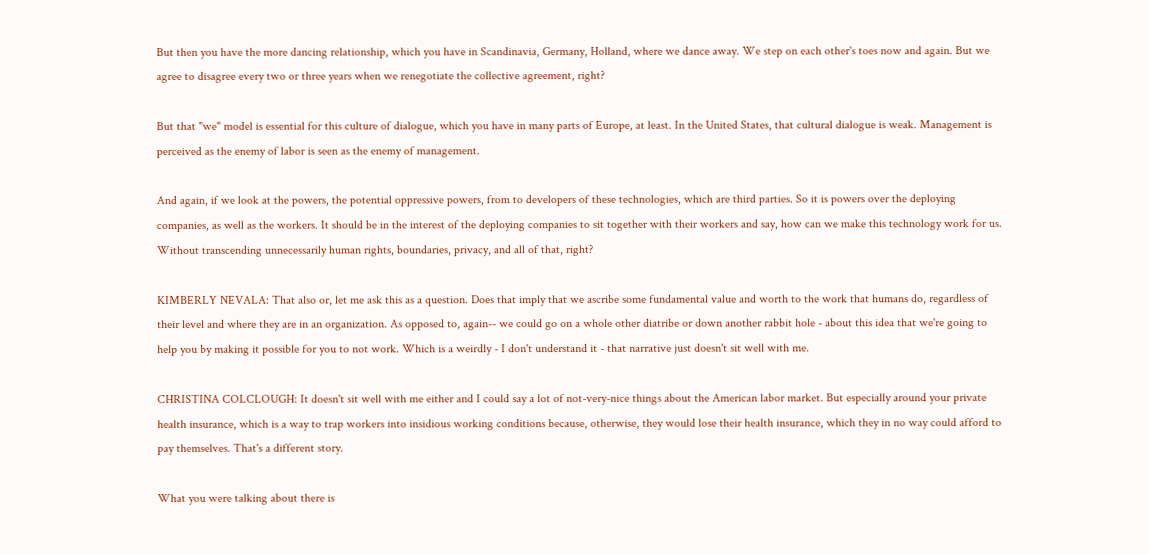But then you have the more dancing relationship, which you have in Scandinavia, Germany, Holland, where we dance away. We step on each other's toes now and again. But we agree to disagree every two or three years when we renegotiate the collective agreement, right?

But that "we" model is essential for this culture of dialogue, which you have in many parts of Europe, at least. In the United States, that cultural dialogue is weak. Management is perceived as the enemy of labor is seen as the enemy of management.

And again, if we look at the powers, the potential oppressive powers, from to developers of these technologies, which are third parties. So it is powers over the deploying companies, as well as the workers. It should be in the interest of the deploying companies to sit together with their workers and say, how can we make this technology work for us. Without transcending unnecessarily human rights, boundaries, privacy, and all of that, right?

KIMBERLY NEVALA: That also or, let me ask this as a question. Does that imply that we ascribe some fundamental value and worth to the work that humans do, regardless of their level and where they are in an organization. As opposed to, again-- we could go on a whole other diatribe or down another rabbit hole - about this idea that we're going to help you by making it possible for you to not work. Which is a weirdly - I don't understand it - that narrative just doesn't sit well with me.

CHRISTINA COLCLOUGH: It doesn't sit well with me either and I could say a lot of not-very-nice things about the American labor market. But especially around your private health insurance, which is a way to trap workers into insidious working conditions because, otherwise, they would lose their health insurance, which they in no way could afford to pay themselves. That's a different story.

What you were talking about there is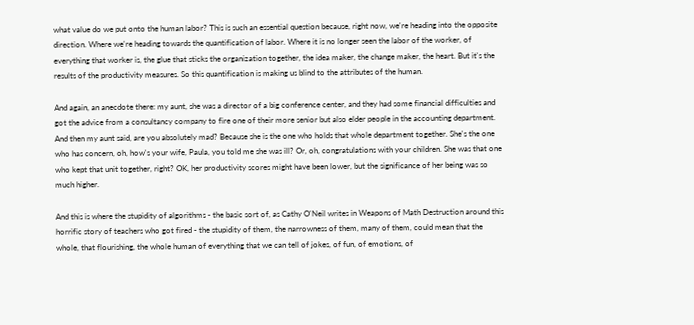what value do we put onto the human labor? This is such an essential question because, right now, we're heading into the opposite direction. Where we're heading towards the quantification of labor. Where it is no longer seen the labor of the worker, of everything that worker is, the glue that sticks the organization together, the idea maker, the change maker, the heart. But it's the results of the productivity measures. So this quantification is making us blind to the attributes of the human.

And again, an anecdote there: my aunt, she was a director of a big conference center, and they had some financial difficulties and got the advice from a consultancy company to fire one of their more senior but also elder people in the accounting department. And then my aunt said, are you absolutely mad? Because she is the one who holds that whole department together. She's the one who has concern, oh, how's your wife, Paula, you told me she was ill? Or, oh, congratulations with your children. She was that one who kept that unit together, right? OK, her productivity scores might have been lower, but the significance of her being was so much higher.

And this is where the stupidity of algorithms - the basic sort of, as Cathy O'Neil writes in Weapons of Math Destruction around this horrific story of teachers who got fired - the stupidity of them, the narrowness of them, many of them, could mean that the whole, that flourishing, the whole human of everything that we can tell of jokes, of fun, of emotions, of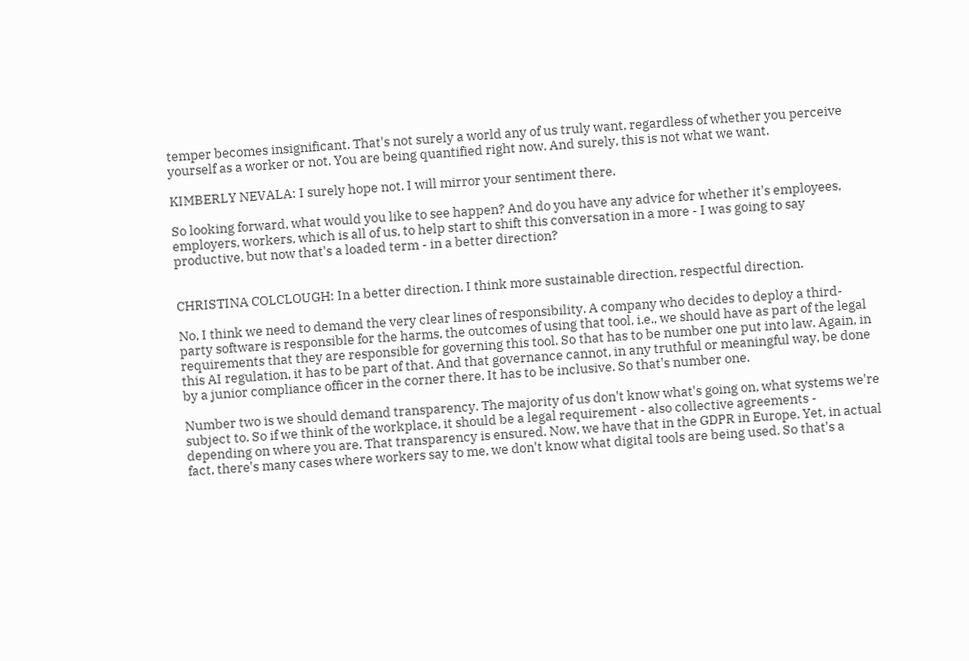temper becomes insignificant. That's not surely a world any of us truly want, regardless of whether you perceive yourself as a worker or not. You are being quantified right now. And surely, this is not what we want.

KIMBERLY NEVALA: I surely hope not. I will mirror your sentiment there.

So looking forward, what would you like to see happen? And do you have any advice for whether it's employees, employers, workers, which is all of us, to help start to shift this conversation in a more - I was going to say productive, but now that's a loaded term - in a better direction?


CHRISTINA COLCLOUGH: In a better direction. I think more sustainable direction, respectful direction.

No, I think we need to demand the very clear lines of responsibility. A company who decides to deploy a third-party software is responsible for the harms, the outcomes of using that tool, i.e., we should have as part of the legal requirements that they are responsible for governing this tool. So that has to be number one put into law. Again, in this AI regulation, it has to be part of that. And that governance cannot, in any truthful or meaningful way, be done by a junior compliance officer in the corner there. It has to be inclusive. So that's number one.

Number two is we should demand transparency. The majority of us don't know what's going on, what systems we're subject to. So if we think of the workplace, it should be a legal requirement - also collective agreements - depending on where you are. That transparency is ensured. Now, we have that in the GDPR in Europe. Yet, in actual fact, there's many cases where workers say to me, we don't know what digital tools are being used. So that's a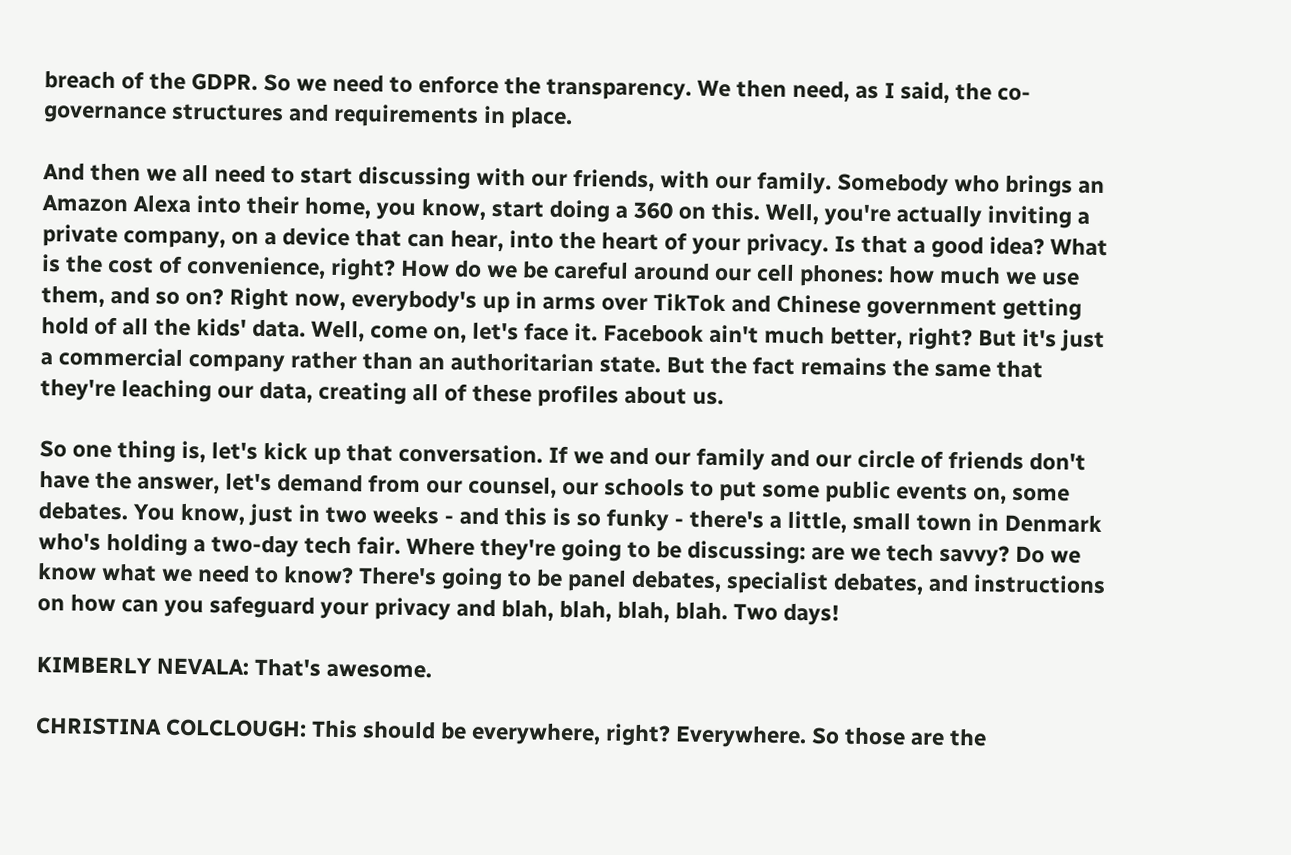breach of the GDPR. So we need to enforce the transparency. We then need, as I said, the co-governance structures and requirements in place.

And then we all need to start discussing with our friends, with our family. Somebody who brings an Amazon Alexa into their home, you know, start doing a 360 on this. Well, you're actually inviting a private company, on a device that can hear, into the heart of your privacy. Is that a good idea? What is the cost of convenience, right? How do we be careful around our cell phones: how much we use them, and so on? Right now, everybody's up in arms over TikTok and Chinese government getting hold of all the kids' data. Well, come on, let's face it. Facebook ain't much better, right? But it's just a commercial company rather than an authoritarian state. But the fact remains the same that they're leaching our data, creating all of these profiles about us.

So one thing is, let's kick up that conversation. If we and our family and our circle of friends don't have the answer, let's demand from our counsel, our schools to put some public events on, some debates. You know, just in two weeks - and this is so funky - there's a little, small town in Denmark who's holding a two-day tech fair. Where they're going to be discussing: are we tech savvy? Do we know what we need to know? There's going to be panel debates, specialist debates, and instructions on how can you safeguard your privacy and blah, blah, blah, blah. Two days!

KIMBERLY NEVALA: That's awesome.

CHRISTINA COLCLOUGH: This should be everywhere, right? Everywhere. So those are the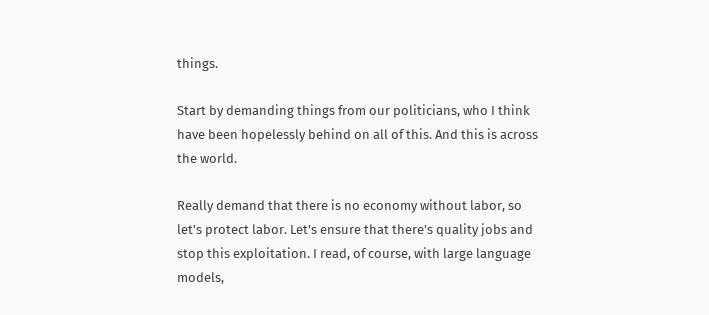things.

Start by demanding things from our politicians, who I think have been hopelessly behind on all of this. And this is across the world.

Really demand that there is no economy without labor, so let's protect labor. Let's ensure that there's quality jobs and stop this exploitation. I read, of course, with large language models,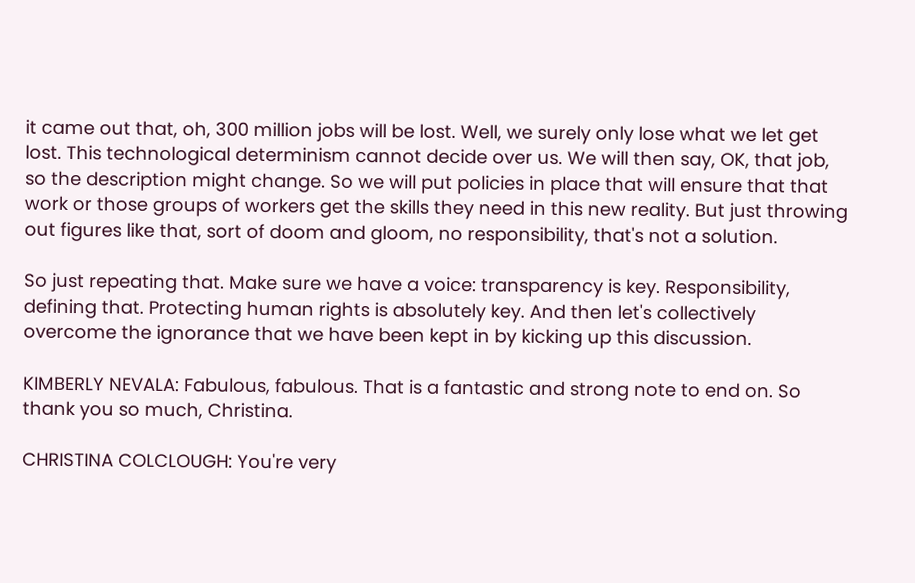it came out that, oh, 300 million jobs will be lost. Well, we surely only lose what we let get lost. This technological determinism cannot decide over us. We will then say, OK, that job, so the description might change. So we will put policies in place that will ensure that that work or those groups of workers get the skills they need in this new reality. But just throwing out figures like that, sort of doom and gloom, no responsibility, that's not a solution.

So just repeating that. Make sure we have a voice: transparency is key. Responsibility, defining that. Protecting human rights is absolutely key. And then let's collectively overcome the ignorance that we have been kept in by kicking up this discussion.

KIMBERLY NEVALA: Fabulous, fabulous. That is a fantastic and strong note to end on. So thank you so much, Christina.

CHRISTINA COLCLOUGH: You're very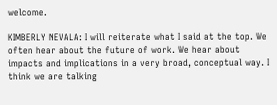welcome.

KIMBERLY NEVALA: I will reiterate what I said at the top. We often hear about the future of work. We hear about impacts and implications in a very broad, conceptual way. I think we are talking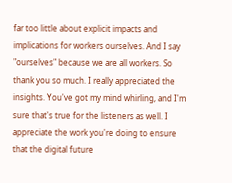far too little about explicit impacts and implications for workers ourselves. And I say "ourselves" because we are all workers. So thank you so much. I really appreciated the insights. You've got my mind whirling, and I'm sure that's true for the listeners as well. I appreciate the work you're doing to ensure that the digital future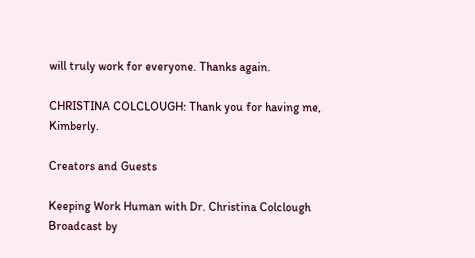will truly work for everyone. Thanks again.

CHRISTINA COLCLOUGH: Thank you for having me, Kimberly.

Creators and Guests

Keeping Work Human with Dr. Christina Colclough
Broadcast by